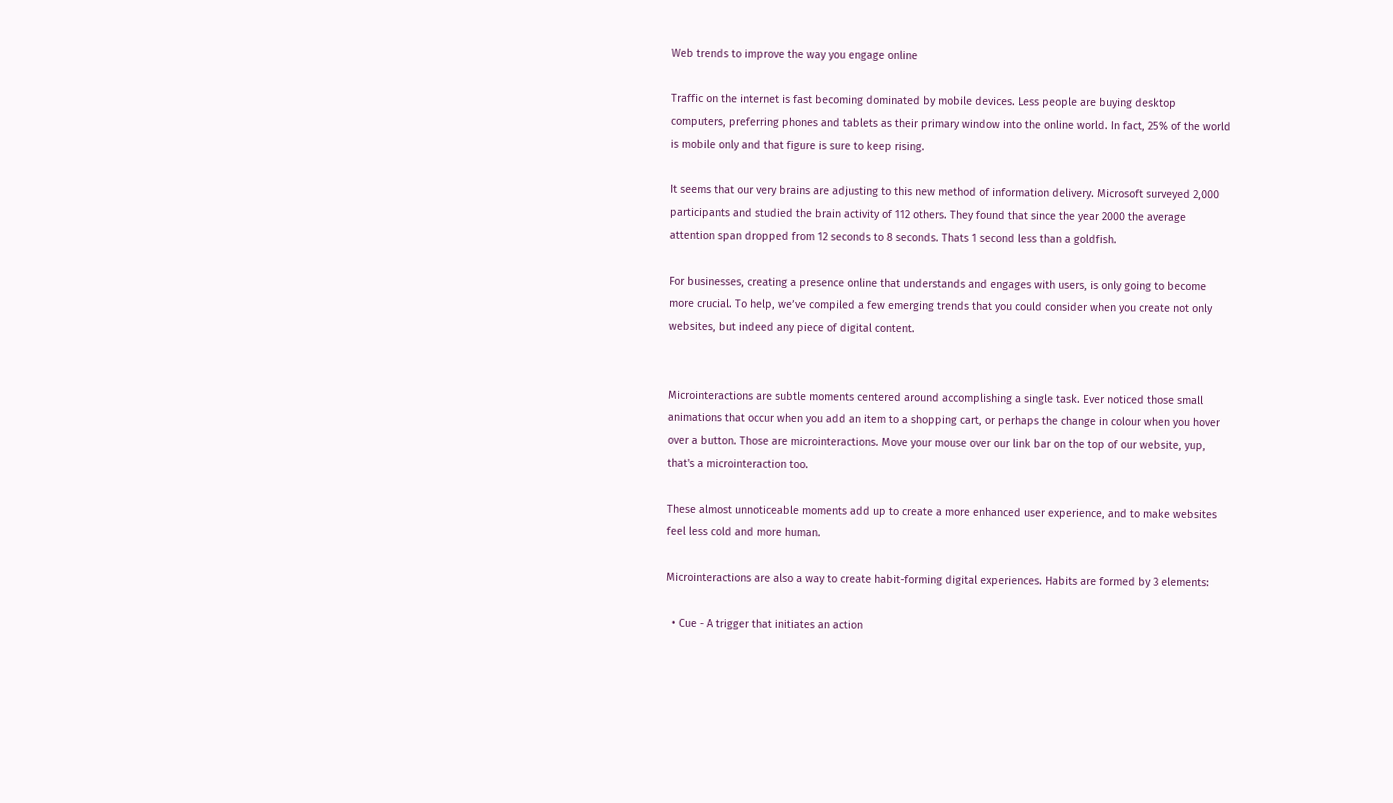Web trends to improve the way you engage online

Traffic on the internet is fast becoming dominated by mobile devices. Less people are buying desktop computers, preferring phones and tablets as their primary window into the online world. In fact, 25% of the world is mobile only and that figure is sure to keep rising.

It seems that our very brains are adjusting to this new method of information delivery. Microsoft surveyed 2,000 participants and studied the brain activity of 112 others. They found that since the year 2000 the average attention span dropped from 12 seconds to 8 seconds. Thats 1 second less than a goldfish.

For businesses, creating a presence online that understands and engages with users, is only going to become more crucial. To help, we’ve compiled a few emerging trends that you could consider when you create not only websites, but indeed any piece of digital content.


Microinteractions are subtle moments centered around accomplishing a single task. Ever noticed those small animations that occur when you add an item to a shopping cart, or perhaps the change in colour when you hover over a button. Those are microinteractions. Move your mouse over our link bar on the top of our website, yup, that's a microinteraction too.

These almost unnoticeable moments add up to create a more enhanced user experience, and to make websites feel less cold and more human.

Microinteractions are also a way to create habit-forming digital experiences. Habits are formed by 3 elements:

  • Cue - A trigger that initiates an action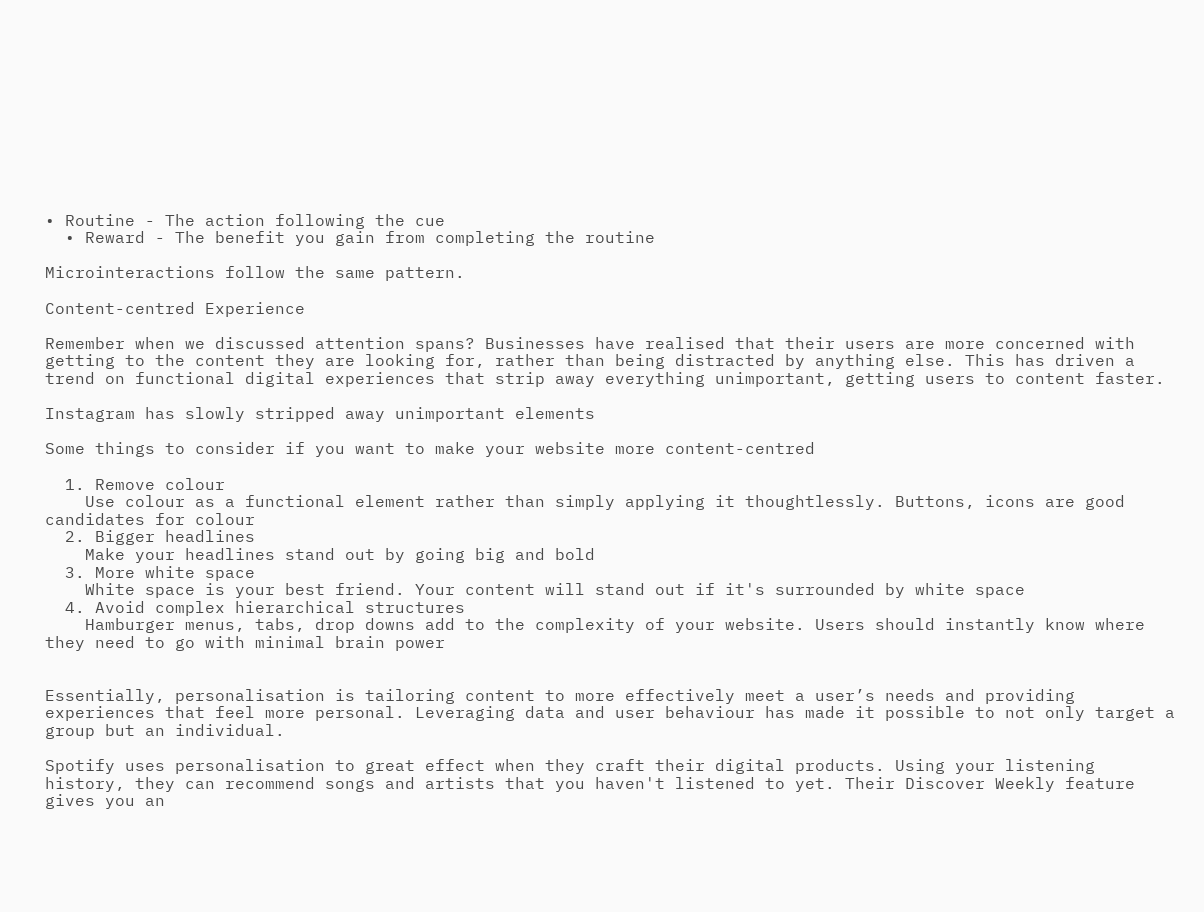• Routine - The action following the cue
  • Reward - The benefit you gain from completing the routine

Microinteractions follow the same pattern.

Content-centred Experience

Remember when we discussed attention spans? Businesses have realised that their users are more concerned with getting to the content they are looking for, rather than being distracted by anything else. This has driven a trend on functional digital experiences that strip away everything unimportant, getting users to content faster.

Instagram has slowly stripped away unimportant elements

Some things to consider if you want to make your website more content-centred

  1. Remove colour
    Use colour as a functional element rather than simply applying it thoughtlessly. Buttons, icons are good candidates for colour
  2. Bigger headlines
    Make your headlines stand out by going big and bold
  3. More white space
    White space is your best friend. Your content will stand out if it's surrounded by white space
  4. Avoid complex hierarchical structures
    Hamburger menus, tabs, drop downs add to the complexity of your website. Users should instantly know where they need to go with minimal brain power


Essentially, personalisation is tailoring content to more effectively meet a user’s needs and providing experiences that feel more personal. Leveraging data and user behaviour has made it possible to not only target a group but an individual.

Spotify uses personalisation to great effect when they craft their digital products. Using your listening history, they can recommend songs and artists that you haven't listened to yet. Their Discover Weekly feature gives you an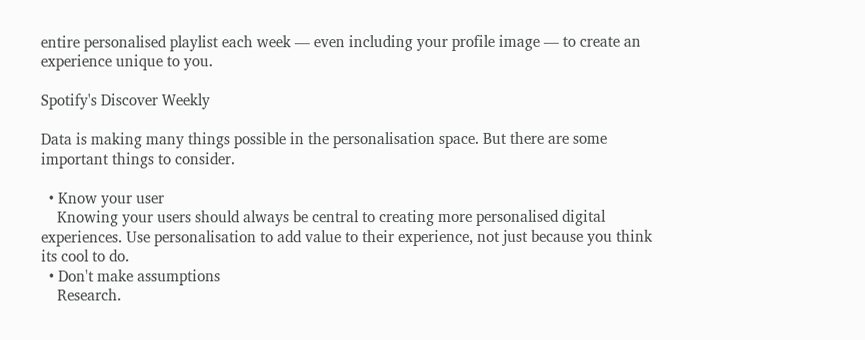entire personalised playlist each week — even including your profile image — to create an experience unique to you.

Spotify's Discover Weekly

Data is making many things possible in the personalisation space. But there are some important things to consider.

  • Know your user
    Knowing your users should always be central to creating more personalised digital experiences. Use personalisation to add value to their experience, not just because you think its cool to do.
  • Don't make assumptions
    Research.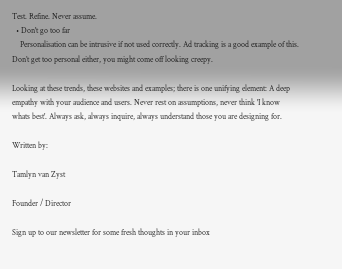Test. Refine. Never assume.
  • Don't go too far
    Personalisation can be intrusive if not used correctly. Ad tracking is a good example of this. Don’t get too personal either, you might come off looking creepy.

Looking at these trends, these websites and examples; there is one unifying element: A deep empathy with your audience and users. Never rest on assumptions, never think 'I know whats best'. Always ask, always inquire, always understand those you are designing for.

Written by:

Tamlyn van Zyst

Founder / Director

Sign up to our newsletter for some fresh thoughts in your inbox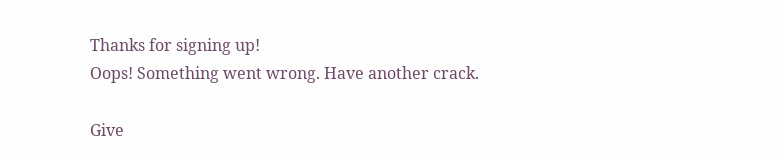Thanks for signing up!
Oops! Something went wrong. Have another crack.

Give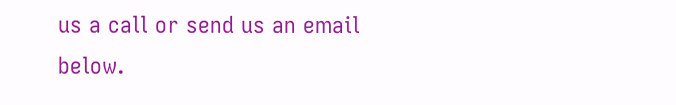us a call or send us an email below.